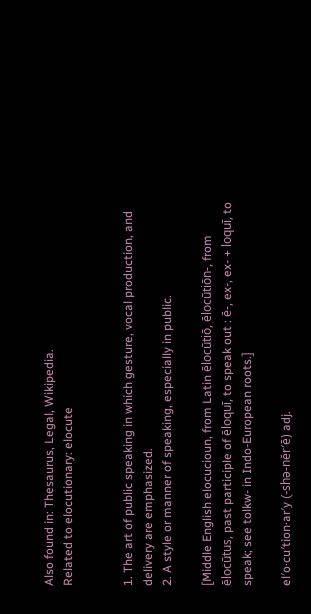Also found in: Thesaurus, Legal, Wikipedia.
Related to elocutionary: elocute


1. The art of public speaking in which gesture, vocal production, and delivery are emphasized.
2. A style or manner of speaking, especially in public.

[Middle English elocucioun, from Latin ēlocūtiō, ēlocūtiōn-, from ēlocūtus, past participle of ēloquī, to speak out : ē-, ex-, ex- + loquī, to speak; see tolkw- in Indo-European roots.]

el′o·cu′tion·ar′y (-shə-nĕr′ē) adj.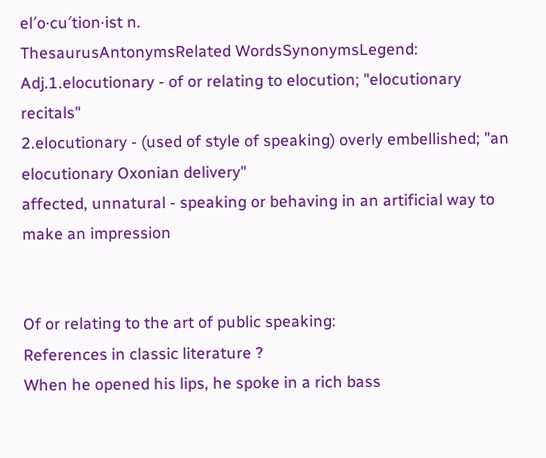el′o·cu′tion·ist n.
ThesaurusAntonymsRelated WordsSynonymsLegend:
Adj.1.elocutionary - of or relating to elocution; "elocutionary recitals"
2.elocutionary - (used of style of speaking) overly embellished; "an elocutionary Oxonian delivery"
affected, unnatural - speaking or behaving in an artificial way to make an impression


Of or relating to the art of public speaking:
References in classic literature ?
When he opened his lips, he spoke in a rich bass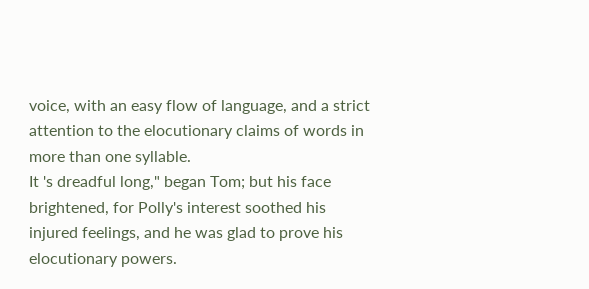voice, with an easy flow of language, and a strict attention to the elocutionary claims of words in more than one syllable.
It 's dreadful long," began Tom; but his face brightened, for Polly's interest soothed his injured feelings, and he was glad to prove his elocutionary powers.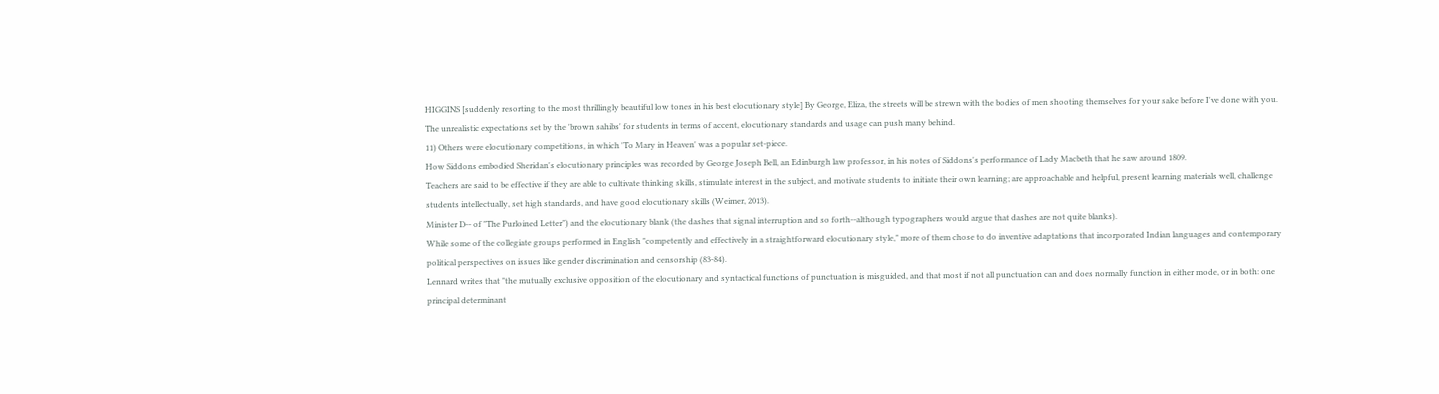HIGGINS [suddenly resorting to the most thrillingly beautiful low tones in his best elocutionary style] By George, Eliza, the streets will be strewn with the bodies of men shooting themselves for your sake before I've done with you.
The unrealistic expectations set by the 'brown sahibs' for students in terms of accent, elocutionary standards and usage can push many behind.
11) Others were elocutionary competitions, in which 'To Mary in Heaven' was a popular set-piece.
How Siddons embodied Sheridan's elocutionary principles was recorded by George Joseph Bell, an Edinburgh law professor, in his notes of Siddons's performance of Lady Macbeth that he saw around 1809.
Teachers are said to be effective if they are able to cultivate thinking skills, stimulate interest in the subject, and motivate students to initiate their own learning; are approachable and helpful, present learning materials well, challenge students intellectually, set high standards, and have good elocutionary skills (Weimer, 2013).
Minister D-- of "The Purloined Letter") and the elocutionary blank (the dashes that signal interruption and so forth--although typographers would argue that dashes are not quite blanks).
While some of the collegiate groups performed in English "competently and effectively in a straightforward elocutionary style," more of them chose to do inventive adaptations that incorporated Indian languages and contemporary political perspectives on issues like gender discrimination and censorship (83-84).
Lennard writes that "the mutually exclusive opposition of the elocutionary and syntactical functions of punctuation is misguided, and that most if not all punctuation can and does normally function in either mode, or in both: one principal determinant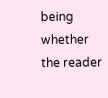being whether the reader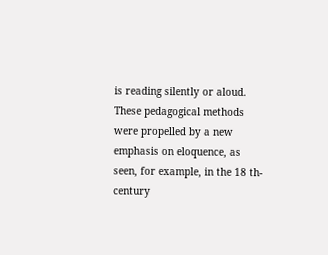is reading silently or aloud.
These pedagogical methods were propelled by a new emphasis on eloquence, as seen, for example, in the 18 th-century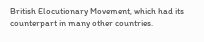British Elocutionary Movement, which had its counterpart in many other countries.